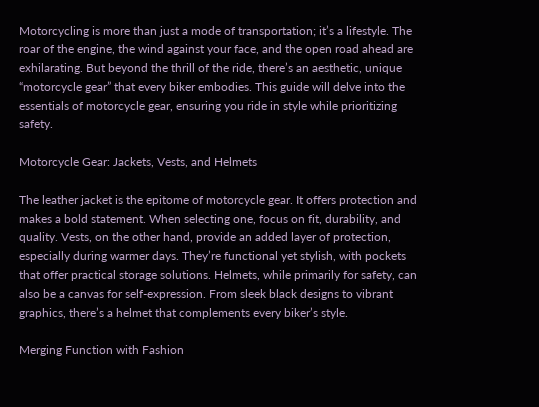Motorcycling is more than just a mode of transportation; it’s a lifestyle. The roar of the engine, the wind against your face, and the open road ahead are exhilarating. But beyond the thrill of the ride, there’s an aesthetic, unique “motorcycle gear” that every biker embodies. This guide will delve into the essentials of motorcycle gear, ensuring you ride in style while prioritizing safety.

Motorcycle Gear: Jackets, Vests, and Helmets

The leather jacket is the epitome of motorcycle gear. It offers protection and makes a bold statement. When selecting one, focus on fit, durability, and quality. Vests, on the other hand, provide an added layer of protection, especially during warmer days. They’re functional yet stylish, with pockets that offer practical storage solutions. Helmets, while primarily for safety, can also be a canvas for self-expression. From sleek black designs to vibrant graphics, there’s a helmet that complements every biker’s style.

Merging Function with Fashion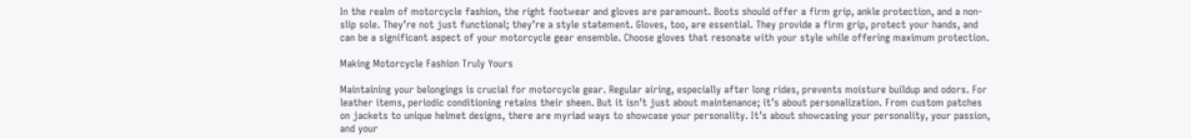In the realm of motorcycle fashion, the right footwear and gloves are paramount. Boots should offer a firm grip, ankle protection, and a non-slip sole. They’re not just functional; they’re a style statement. Gloves, too, are essential. They provide a firm grip, protect your hands, and can be a significant aspect of your motorcycle gear ensemble. Choose gloves that resonate with your style while offering maximum protection.

Making Motorcycle Fashion Truly Yours

Maintaining your belongings is crucial for motorcycle gear. Regular airing, especially after long rides, prevents moisture buildup and odors. For leather items, periodic conditioning retains their sheen. But it isn’t just about maintenance; it’s about personalization. From custom patches on jackets to unique helmet designs, there are myriad ways to showcase your personality. It’s about showcasing your personality, your passion, and your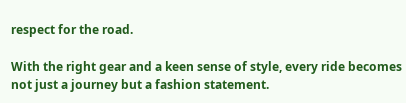respect for the road.

With the right gear and a keen sense of style, every ride becomes not just a journey but a fashion statement.